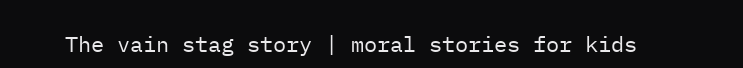The vain stag story | moral stories for kids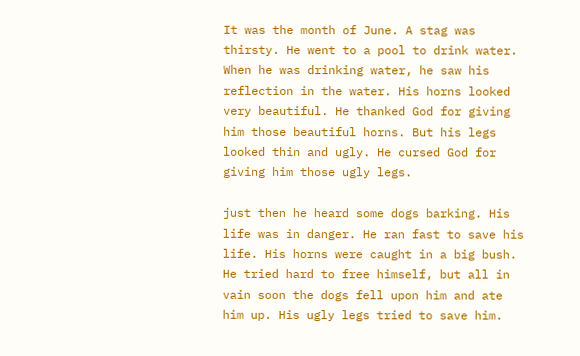It was the month of June. A stag was thirsty. He went to a pool to drink water. When he was drinking water, he saw his reflection in the water. His horns looked very beautiful. He thanked God for giving him those beautiful horns. But his legs looked thin and ugly. He cursed God for giving him those ugly legs.

just then he heard some dogs barking. His life was in danger. He ran fast to save his life. His horns were caught in a big bush. He tried hard to free himself, but all in vain soon the dogs fell upon him and ate him up. His ugly legs tried to save him.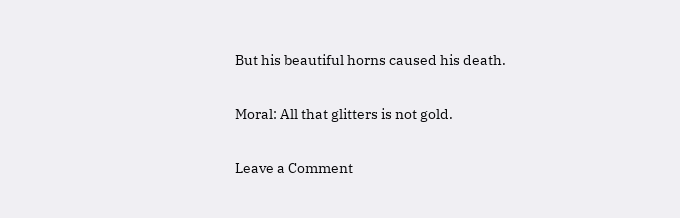But his beautiful horns caused his death.

Moral: All that glitters is not gold.

Leave a Comment